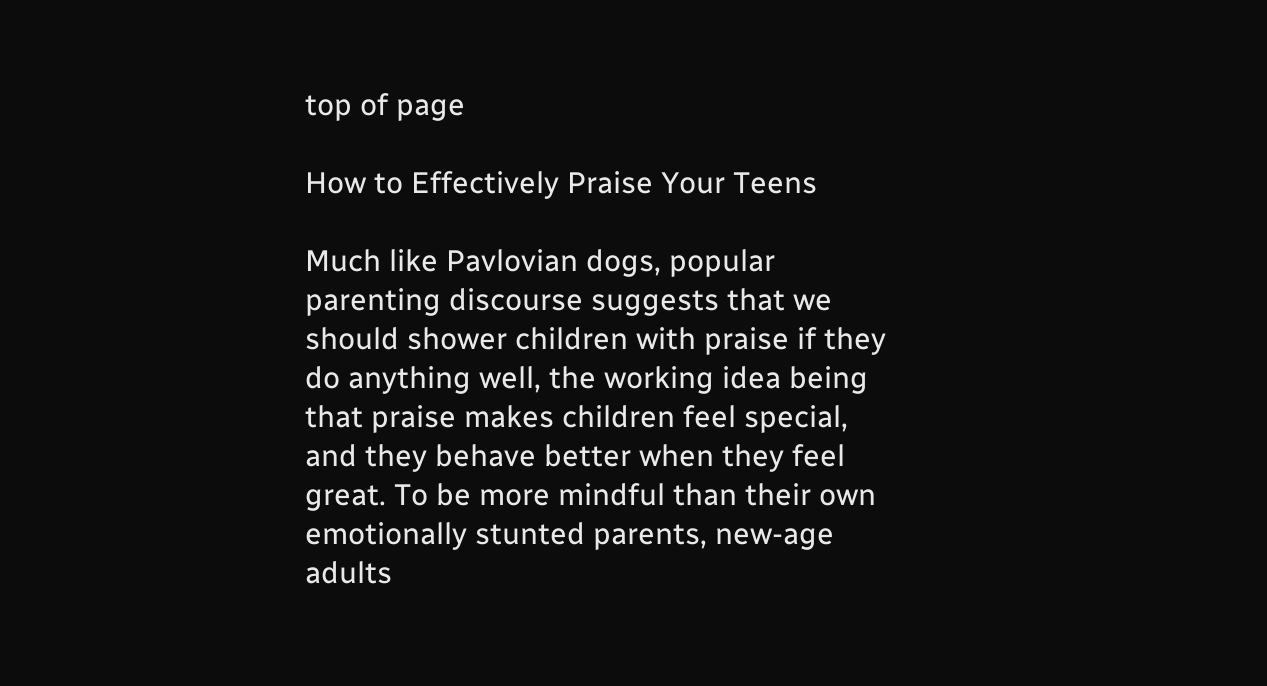top of page

How to Effectively Praise Your Teens

Much like Pavlovian dogs, popular parenting discourse suggests that we should shower children with praise if they do anything well, the working idea being that praise makes children feel special, and they behave better when they feel great. To be more mindful than their own emotionally stunted parents, new-age adults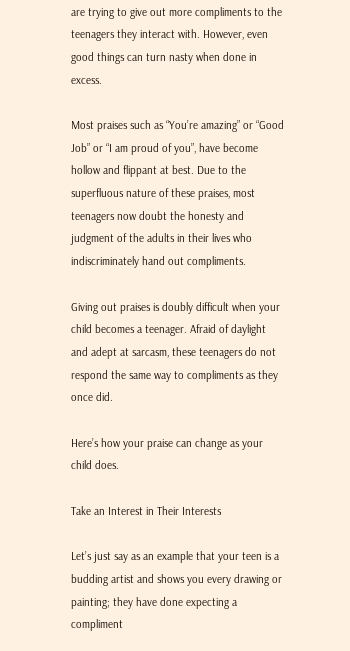are trying to give out more compliments to the teenagers they interact with. However, even good things can turn nasty when done in excess.

Most praises such as “You’re amazing” or “Good Job” or “I am proud of you”, have become hollow and flippant at best. Due to the superfluous nature of these praises, most teenagers now doubt the honesty and judgment of the adults in their lives who indiscriminately hand out compliments.

Giving out praises is doubly difficult when your child becomes a teenager. Afraid of daylight and adept at sarcasm, these teenagers do not respond the same way to compliments as they once did.

Here’s how your praise can change as your child does.

Take an Interest in Their Interests

Let’s just say as an example that your teen is a budding artist and shows you every drawing or painting; they have done expecting a compliment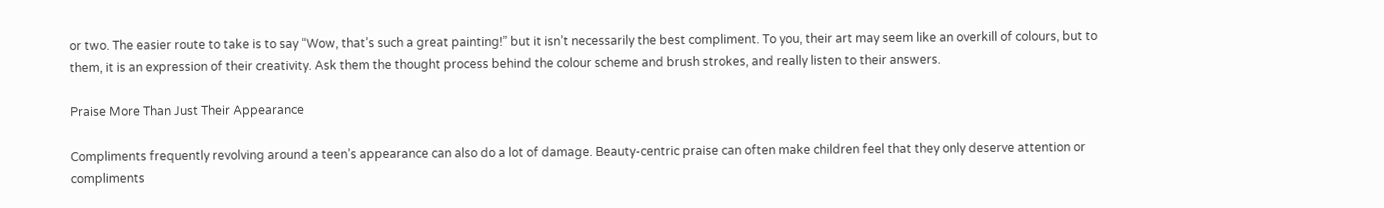or two. The easier route to take is to say “Wow, that’s such a great painting!” but it isn’t necessarily the best compliment. To you, their art may seem like an overkill of colours, but to them, it is an expression of their creativity. Ask them the thought process behind the colour scheme and brush strokes, and really listen to their answers.

Praise More Than Just Their Appearance

Compliments frequently revolving around a teen’s appearance can also do a lot of damage. Beauty-centric praise can often make children feel that they only deserve attention or compliments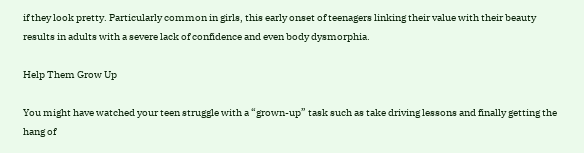if they look pretty. Particularly common in girls, this early onset of teenagers linking their value with their beauty results in adults with a severe lack of confidence and even body dysmorphia.

Help Them Grow Up

You might have watched your teen struggle with a “grown-up” task such as take driving lessons and finally getting the hang of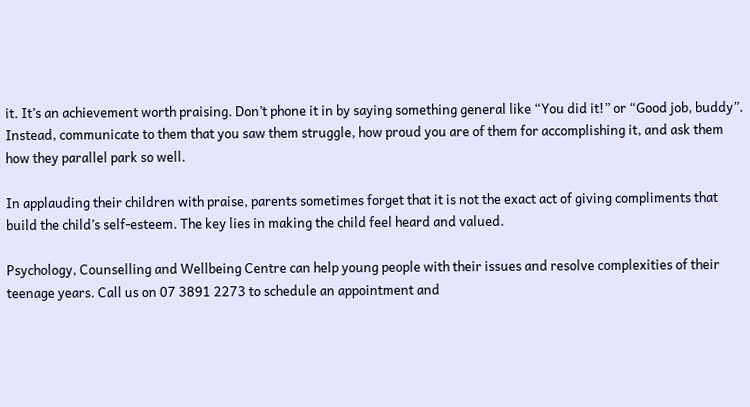it. It’s an achievement worth praising. Don’t phone it in by saying something general like “You did it!” or “Good job, buddy”. Instead, communicate to them that you saw them struggle, how proud you are of them for accomplishing it, and ask them how they parallel park so well.

In applauding their children with praise, parents sometimes forget that it is not the exact act of giving compliments that build the child’s self-esteem. The key lies in making the child feel heard and valued.

Psychology, Counselling and Wellbeing Centre can help young people with their issues and resolve complexities of their teenage years. Call us on 07 3891 2273 to schedule an appointment and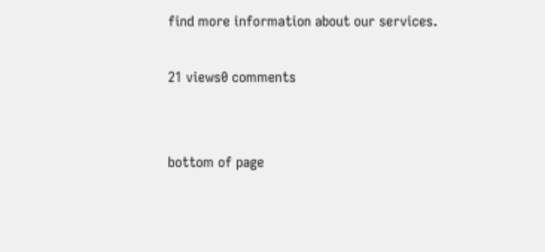find more information about our services.

21 views0 comments


bottom of page